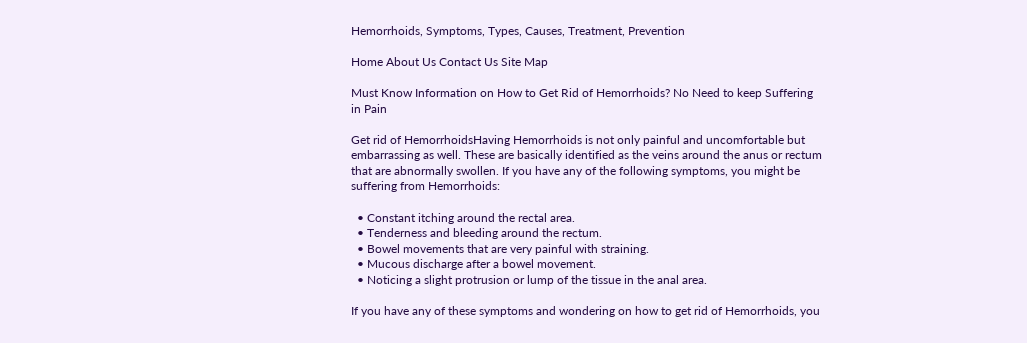Hemorrhoids, Symptoms, Types, Causes, Treatment, Prevention

Home About Us Contact Us Site Map

Must Know Information on How to Get Rid of Hemorrhoids? No Need to keep Suffering in Pain

Get rid of HemorrhoidsHaving Hemorrhoids is not only painful and uncomfortable but embarrassing as well. These are basically identified as the veins around the anus or rectum that are abnormally swollen. If you have any of the following symptoms, you might be suffering from Hemorrhoids:

  • Constant itching around the rectal area.
  • Tenderness and bleeding around the rectum.
  • Bowel movements that are very painful with straining.
  • Mucous discharge after a bowel movement.
  • Noticing a slight protrusion or lump of the tissue in the anal area.

If you have any of these symptoms and wondering on how to get rid of Hemorrhoids, you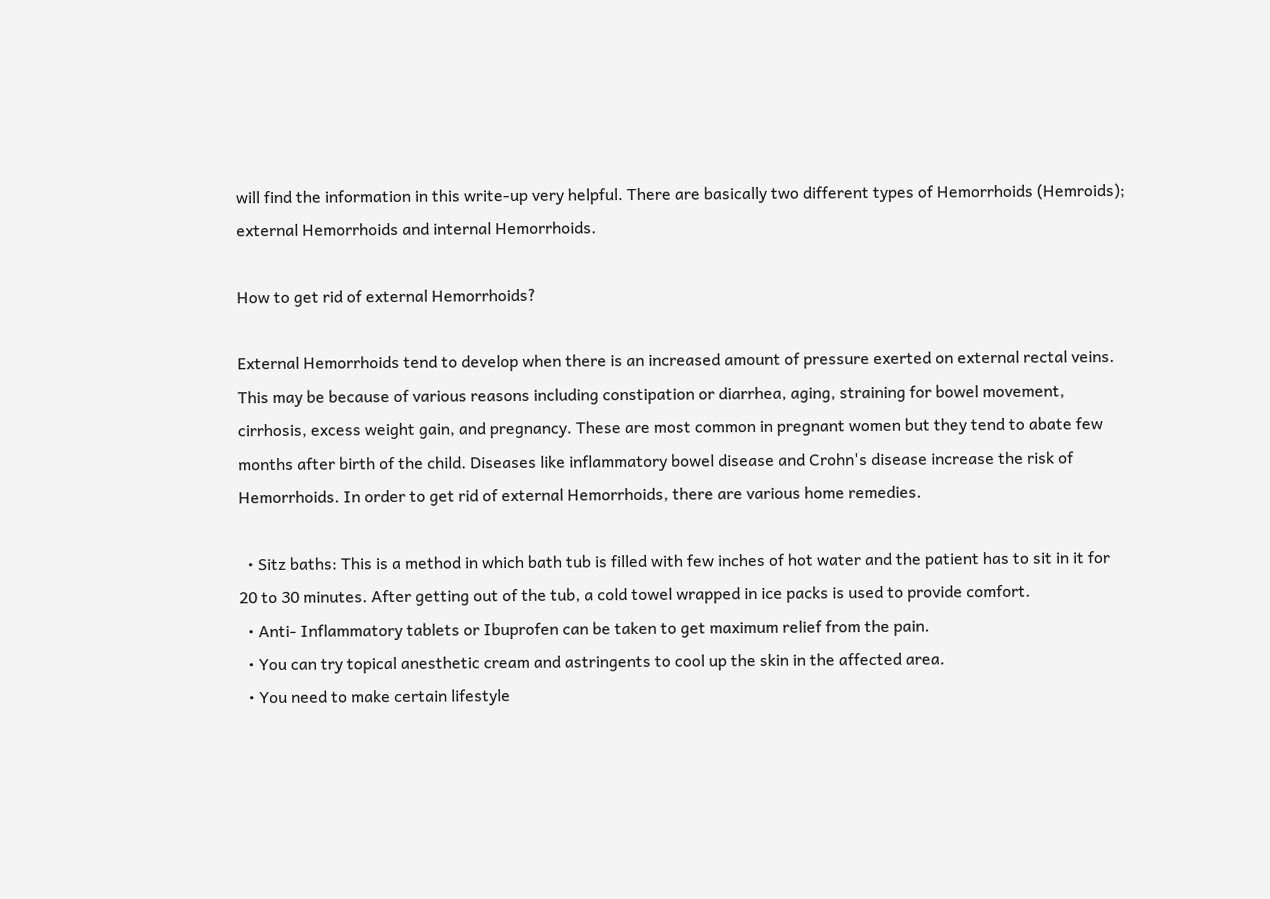will find the information in this write-up very helpful. There are basically two different types of Hemorrhoids (Hemroids); external Hemorrhoids and internal Hemorrhoids.

How to get rid of external Hemorrhoids?

External Hemorrhoids tend to develop when there is an increased amount of pressure exerted on external rectal veins. This may be because of various reasons including constipation or diarrhea, aging, straining for bowel movement, cirrhosis, excess weight gain, and pregnancy. These are most common in pregnant women but they tend to abate few months after birth of the child. Diseases like inflammatory bowel disease and Crohn's disease increase the risk of Hemorrhoids. In order to get rid of external Hemorrhoids, there are various home remedies.

  • Sitz baths: This is a method in which bath tub is filled with few inches of hot water and the patient has to sit in it for 20 to 30 minutes. After getting out of the tub, a cold towel wrapped in ice packs is used to provide comfort.
  • Anti- Inflammatory tablets or Ibuprofen can be taken to get maximum relief from the pain.
  • You can try topical anesthetic cream and astringents to cool up the skin in the affected area.
  • You need to make certain lifestyle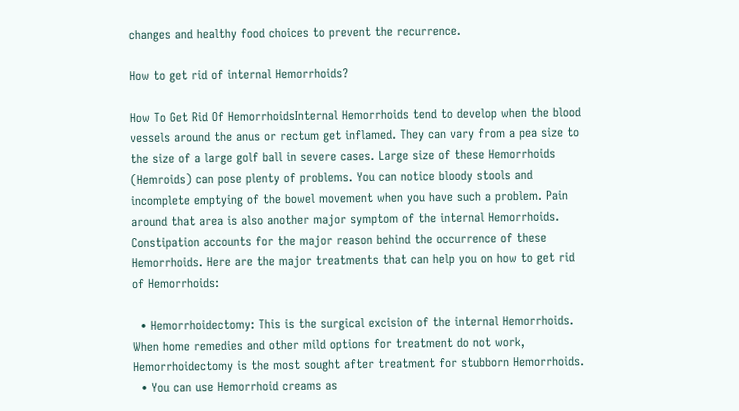changes and healthy food choices to prevent the recurrence.

How to get rid of internal Hemorrhoids?

How To Get Rid Of HemorrhoidsInternal Hemorrhoids tend to develop when the blood vessels around the anus or rectum get inflamed. They can vary from a pea size to the size of a large golf ball in severe cases. Large size of these Hemorrhoids (Hemroids) can pose plenty of problems. You can notice bloody stools and incomplete emptying of the bowel movement when you have such a problem. Pain around that area is also another major symptom of the internal Hemorrhoids. Constipation accounts for the major reason behind the occurrence of these Hemorrhoids. Here are the major treatments that can help you on how to get rid of Hemorrhoids:

  • Hemorrhoidectomy: This is the surgical excision of the internal Hemorrhoids. When home remedies and other mild options for treatment do not work, Hemorrhoidectomy is the most sought after treatment for stubborn Hemorrhoids.
  • You can use Hemorrhoid creams as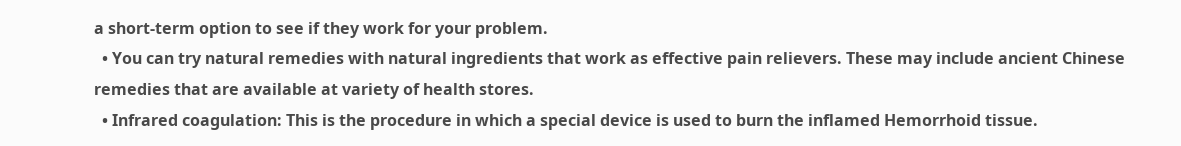a short-term option to see if they work for your problem.
  • You can try natural remedies with natural ingredients that work as effective pain relievers. These may include ancient Chinese remedies that are available at variety of health stores.
  • Infrared coagulation: This is the procedure in which a special device is used to burn the inflamed Hemorrhoid tissue.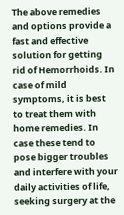The above remedies and options provide a fast and effective solution for getting rid of Hemorrhoids. In case of mild symptoms, it is best to treat them with home remedies. In case these tend to pose bigger troubles and interfere with your daily activities of life, seeking surgery at the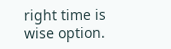right time is wise option.